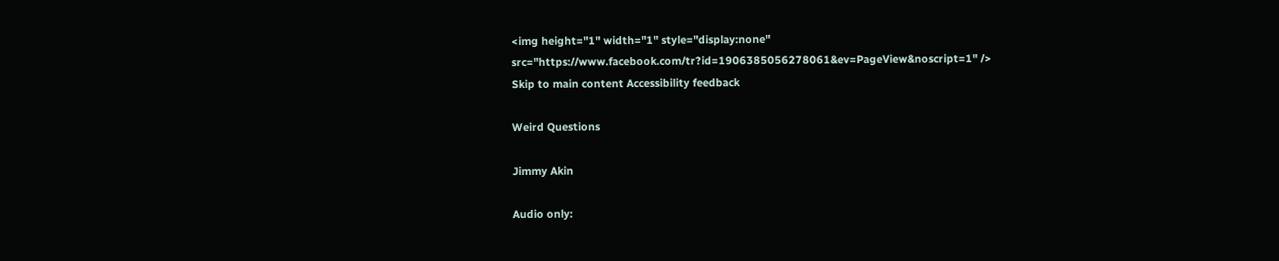<img height="1" width="1" style="display:none" src="https://www.facebook.com/tr?id=1906385056278061&ev=PageView&noscript=1" />
Skip to main content Accessibility feedback

Weird Questions

Jimmy Akin

Audio only: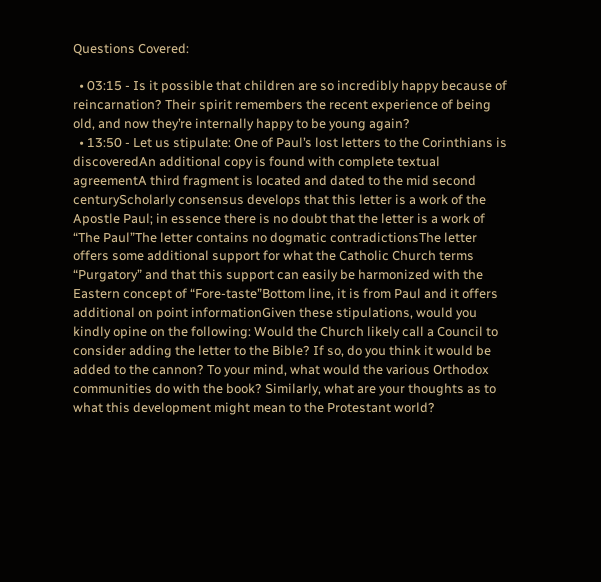Questions Covered:

  • 03:15 - Is it possible that children are so incredibly happy because of reincarnation? Their spirit remembers the recent experience of being old, and now they’re internally happy to be young again?
  • 13:50 - Let us stipulate: One of Paul’s lost letters to the Corinthians is discoveredAn additional copy is found with complete textual agreementA third fragment is located and dated to the mid second centuryScholarly consensus develops that this letter is a work of the Apostle Paul; in essence there is no doubt that the letter is a work of “The Paul”The letter contains no dogmatic contradictionsThe letter offers some additional support for what the Catholic Church terms “Purgatory” and that this support can easily be harmonized with the Eastern concept of “Fore-taste”Bottom line, it is from Paul and it offers additional on point informationGiven these stipulations, would you kindly opine on the following: Would the Church likely call a Council to consider adding the letter to the Bible? If so, do you think it would be added to the cannon? To your mind, what would the various Orthodox communities do with the book? Similarly, what are your thoughts as to what this development might mean to the Protestant world?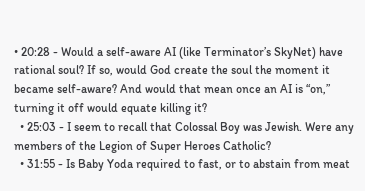• 20:28 - Would a self-aware AI (like Terminator’s SkyNet) have rational soul? If so, would God create the soul the moment it became self-aware? And would that mean once an AI is “on,” turning it off would equate killing it?
  • 25:03 - I seem to recall that Colossal Boy was Jewish. Were any members of the Legion of Super Heroes Catholic?
  • 31:55 - Is Baby Yoda required to fast, or to abstain from meat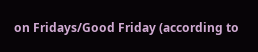on Fridays/Good Friday (according to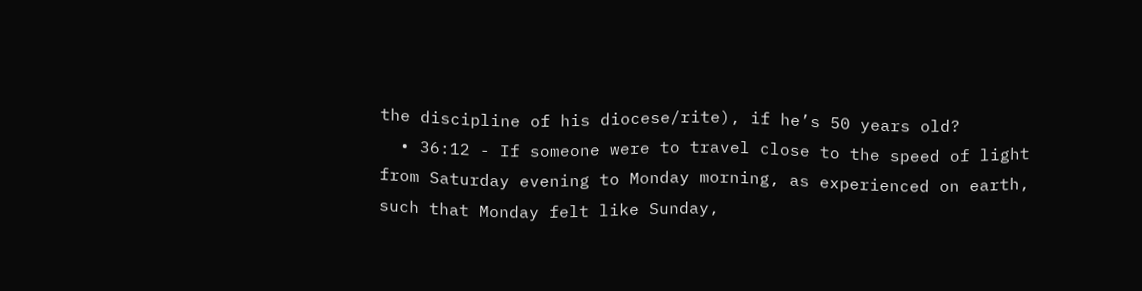the discipline of his diocese/rite), if he’s 50 years old?
  • 36:12 - If someone were to travel close to the speed of light from Saturday evening to Monday morning, as experienced on earth, such that Monday felt like Sunday,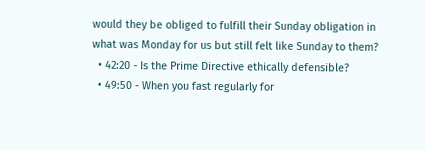would they be obliged to fulfill their Sunday obligation in what was Monday for us but still felt like Sunday to them?
  • 42:20 - Is the Prime Directive ethically defensible?
  • 49:50 - When you fast regularly for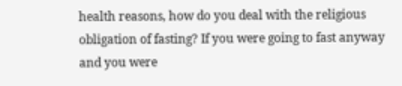health reasons, how do you deal with the religious obligation of fasting? If you were going to fast anyway and you were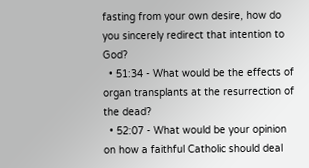fasting from your own desire, how do you sincerely redirect that intention to God?
  • 51:34 - What would be the effects of organ transplants at the resurrection of the dead?
  • 52:07 - What would be your opinion on how a faithful Catholic should deal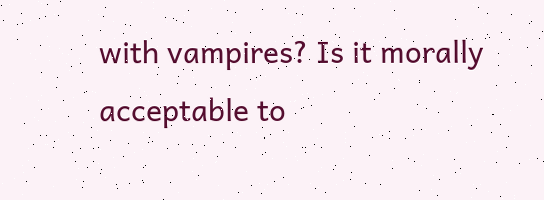with vampires? Is it morally acceptable to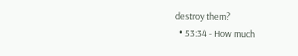destroy them?
  • 53:34 - How much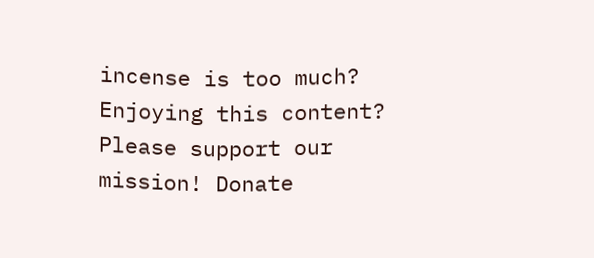incense is too much?
Enjoying this content?  Please support our mission! Donate